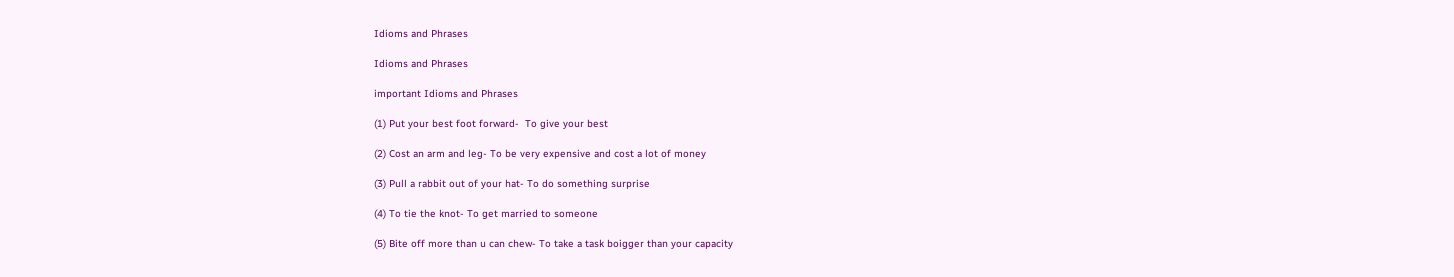Idioms and Phrases

Idioms and Phrases

important Idioms and Phrases

(1) Put your best foot forward-  To give your best

(2) Cost an arm and leg- To be very expensive and cost a lot of money

(3) Pull a rabbit out of your hat- To do something surprise

(4) To tie the knot- To get married to someone

(5) Bite off more than u can chew- To take a task boigger than your capacity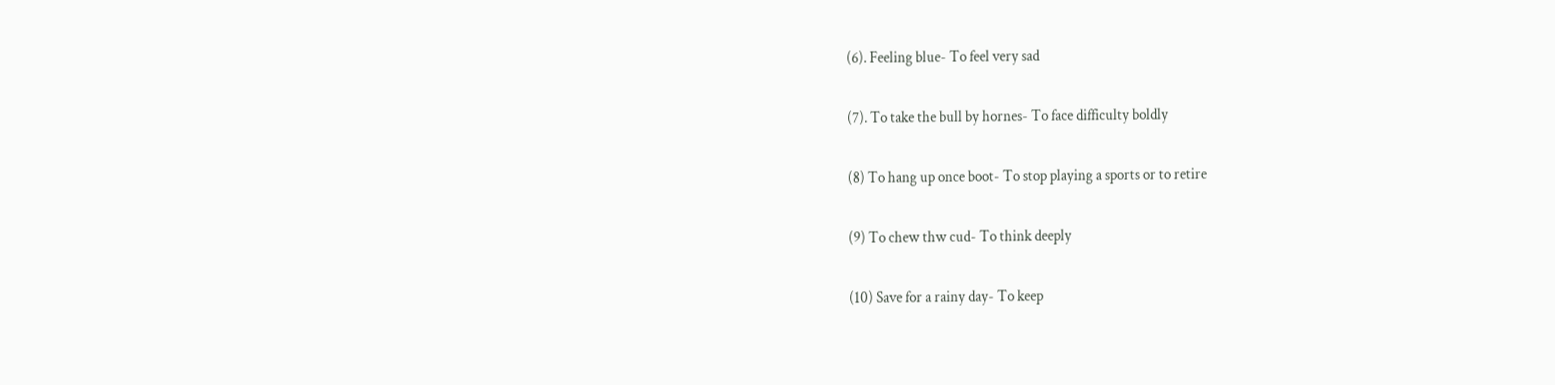(6). Feeling blue- To feel very sad

(7). To take the bull by hornes- To face difficulty boldly

(8) To hang up once boot- To stop playing a sports or to retire

(9) To chew thw cud- To think deeply

(10) Save for a rainy day- To keep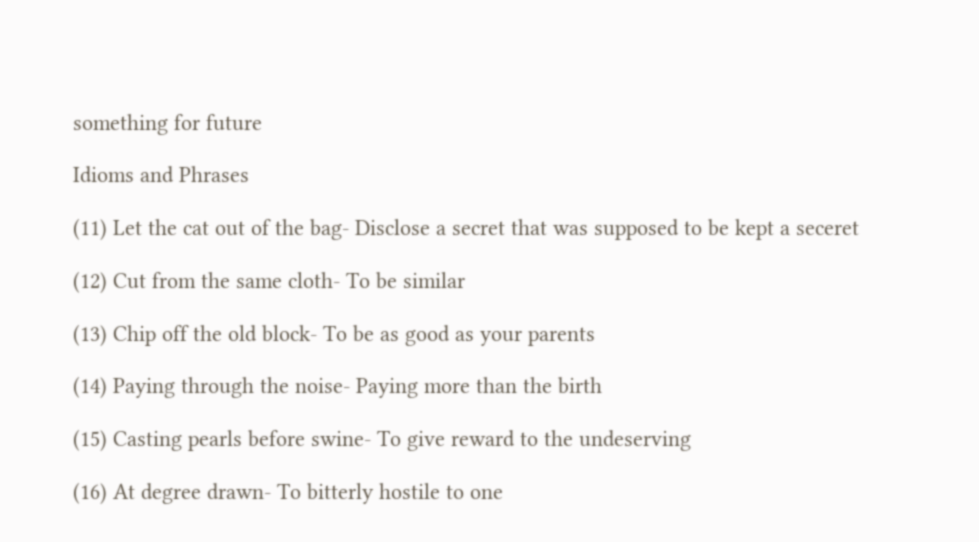something for future

Idioms and Phrases

(11) Let the cat out of the bag- Disclose a secret that was supposed to be kept a seceret

(12) Cut from the same cloth- To be similar

(13) Chip off the old block- To be as good as your parents

(14) Paying through the noise- Paying more than the birth

(15) Casting pearls before swine- To give reward to the undeserving

(16) At degree drawn- To bitterly hostile to one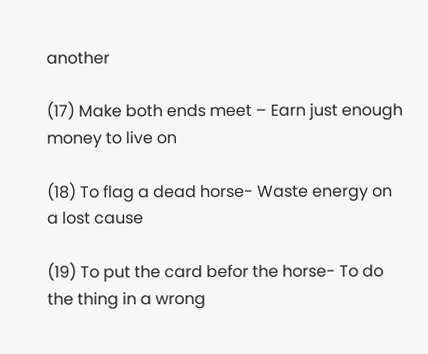another

(17) Make both ends meet – Earn just enough money to live on

(18) To flag a dead horse- Waste energy on a lost cause

(19) To put the card befor the horse- To do the thing in a wrong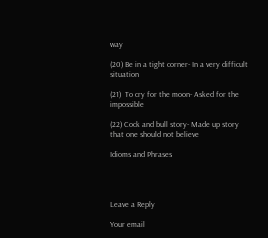way

(20) Be in a tight corner- In a very difficult situation

(21)  To cry for the moon- Asked for the impossible

(22) Cock and bull story- Made up story that one should not believe

Idioms and Phrases




Leave a Reply

Your email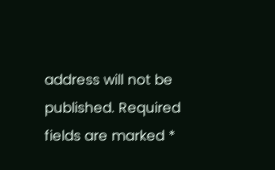address will not be published. Required fields are marked *